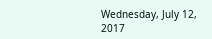Wednesday, July 12, 2017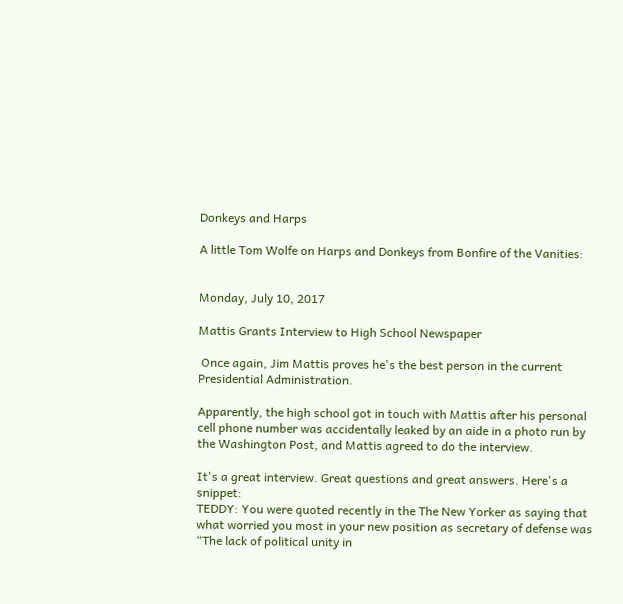Donkeys and Harps

A little Tom Wolfe on Harps and Donkeys from Bonfire of the Vanities:


Monday, July 10, 2017

Mattis Grants Interview to High School Newspaper

 Once again, Jim Mattis proves he's the best person in the current Presidential Administration.

Apparently, the high school got in touch with Mattis after his personal cell phone number was accidentally leaked by an aide in a photo run by the Washington Post, and Mattis agreed to do the interview.

It's a great interview. Great questions and great answers. Here's a snippet:
TEDDY: You were quoted recently in the The New Yorker as saying that what worried you most in your new position as secretary of defense was “The lack of political unity in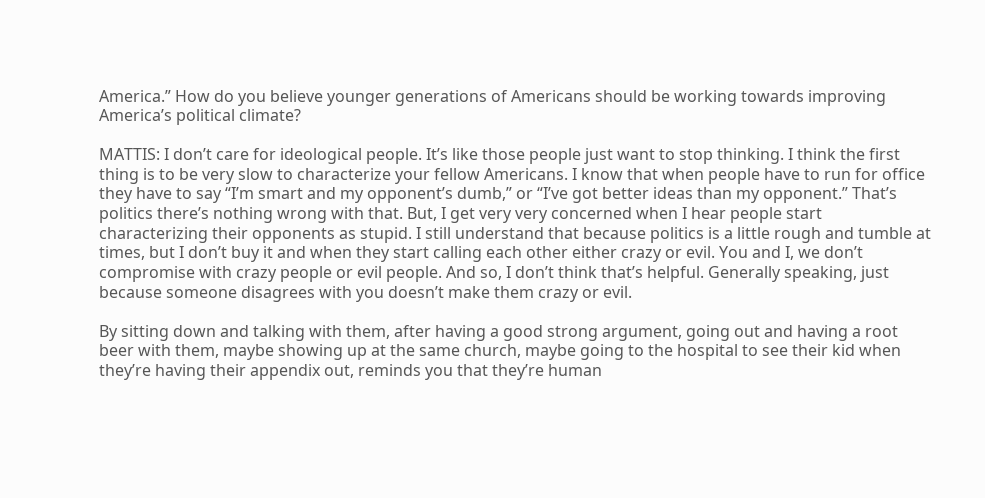America.” How do you believe younger generations of Americans should be working towards improving America’s political climate?

MATTIS: I don’t care for ideological people. It’s like those people just want to stop thinking. I think the first thing is to be very slow to characterize your fellow Americans. I know that when people have to run for office they have to say “I’m smart and my opponent’s dumb,” or “I’ve got better ideas than my opponent.” That’s politics there’s nothing wrong with that. But, I get very very concerned when I hear people start characterizing their opponents as stupid. I still understand that because politics is a little rough and tumble at times, but I don’t buy it and when they start calling each other either crazy or evil. You and I, we don’t compromise with crazy people or evil people. And so, I don’t think that’s helpful. Generally speaking, just because someone disagrees with you doesn’t make them crazy or evil.

By sitting down and talking with them, after having a good strong argument, going out and having a root beer with them, maybe showing up at the same church, maybe going to the hospital to see their kid when they’re having their appendix out, reminds you that they’re human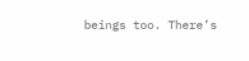beings too. There’s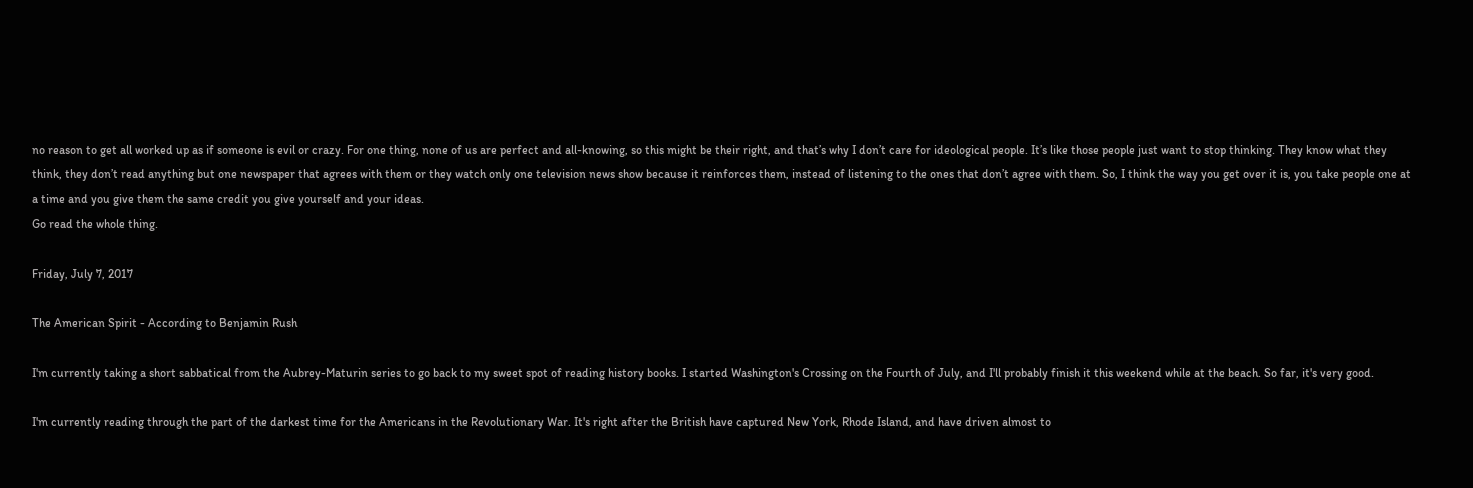no reason to get all worked up as if someone is evil or crazy. For one thing, none of us are perfect and all-knowing, so this might be their right, and that’s why I don’t care for ideological people. It’s like those people just want to stop thinking. They know what they think, they don’t read anything but one newspaper that agrees with them or they watch only one television news show because it reinforces them, instead of listening to the ones that don’t agree with them. So, I think the way you get over it is, you take people one at a time and you give them the same credit you give yourself and your ideas.
Go read the whole thing.

Friday, July 7, 2017

The American Spirit - According to Benjamin Rush

I'm currently taking a short sabbatical from the Aubrey-Maturin series to go back to my sweet spot of reading history books. I started Washington's Crossing on the Fourth of July, and I'll probably finish it this weekend while at the beach. So far, it's very good.

I'm currently reading through the part of the darkest time for the Americans in the Revolutionary War. It's right after the British have captured New York, Rhode Island, and have driven almost to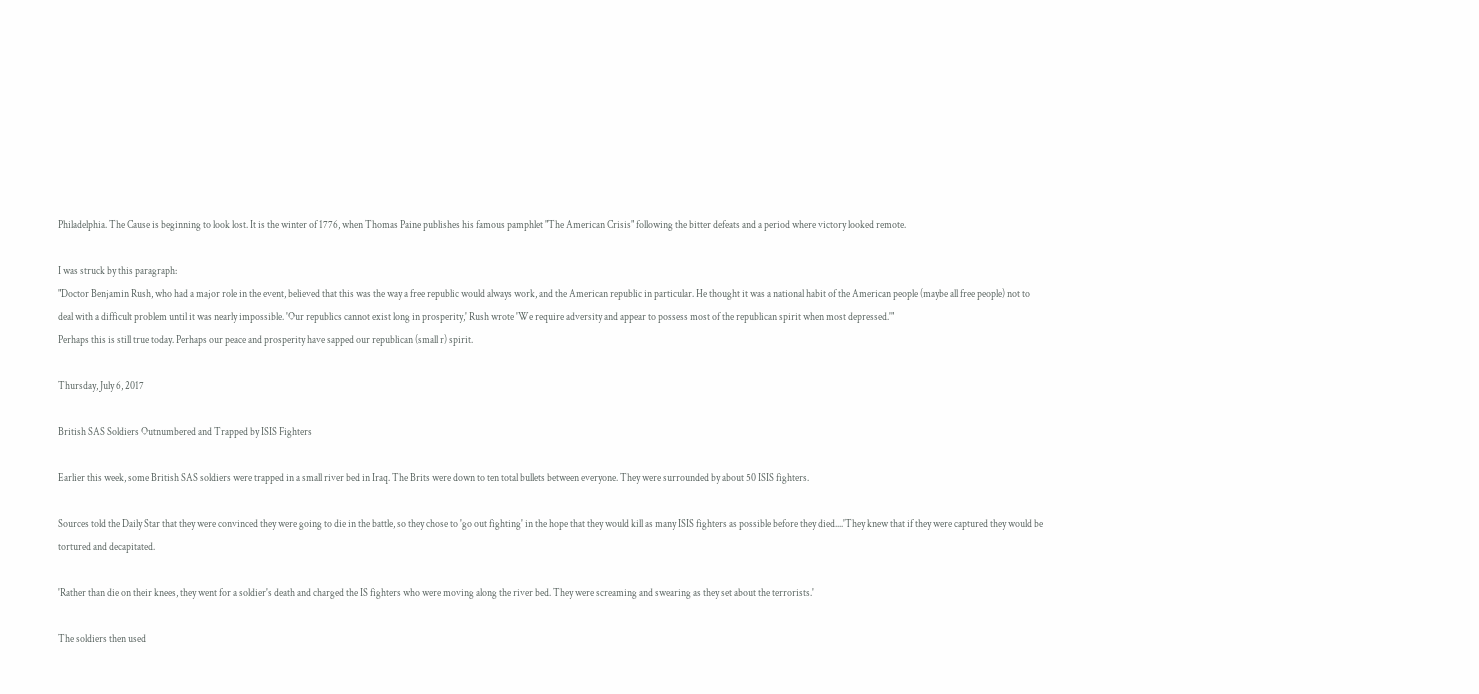Philadelphia. The Cause is beginning to look lost. It is the winter of 1776, when Thomas Paine publishes his famous pamphlet "The American Crisis" following the bitter defeats and a period where victory looked remote.

I was struck by this paragraph:
"Doctor Benjamin Rush, who had a major role in the event, believed that this was the way a free republic would always work, and the American republic in particular. He thought it was a national habit of the American people (maybe all free people) not to deal with a difficult problem until it was nearly impossible. 'Our republics cannot exist long in prosperity,' Rush wrote 'We require adversity and appear to possess most of the republican spirit when most depressed.'"
Perhaps this is still true today. Perhaps our peace and prosperity have sapped our republican (small r) spirit.

Thursday, July 6, 2017

British SAS Soldiers Outnumbered and Trapped by ISIS Fighters

Earlier this week, some British SAS soldiers were trapped in a small river bed in Iraq. The Brits were down to ten total bullets between everyone. They were surrounded by about 50 ISIS fighters.

Sources told the Daily Star that they were convinced they were going to die in the battle, so they chose to 'go out fighting' in the hope that they would kill as many ISIS fighters as possible before they died....'They knew that if they were captured they would be tortured and decapitated.

'Rather than die on their knees, they went for a soldier's death and charged the IS fighters who were moving along the river bed. They were screaming and swearing as they set about the terrorists.'

The soldiers then used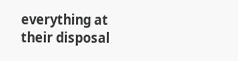everything at their disposal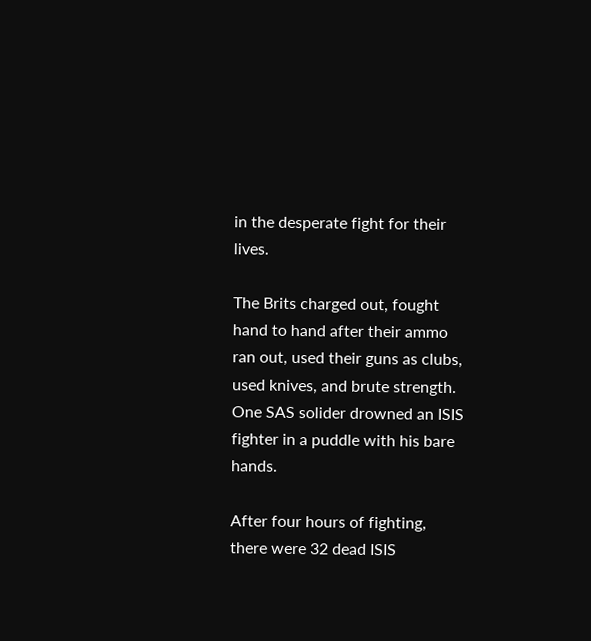in the desperate fight for their lives.

The Brits charged out, fought hand to hand after their ammo ran out, used their guns as clubs, used knives, and brute strength. One SAS solider drowned an ISIS fighter in a puddle with his bare hands.

After four hours of fighting, there were 32 dead ISIS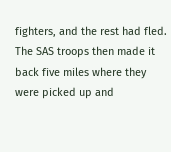fighters, and the rest had fled. The SAS troops then made it back five miles where they were picked up and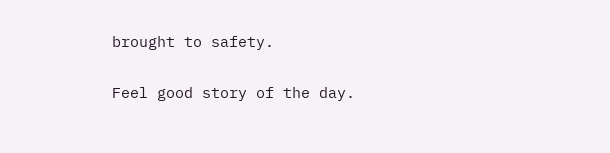brought to safety.

Feel good story of the day.